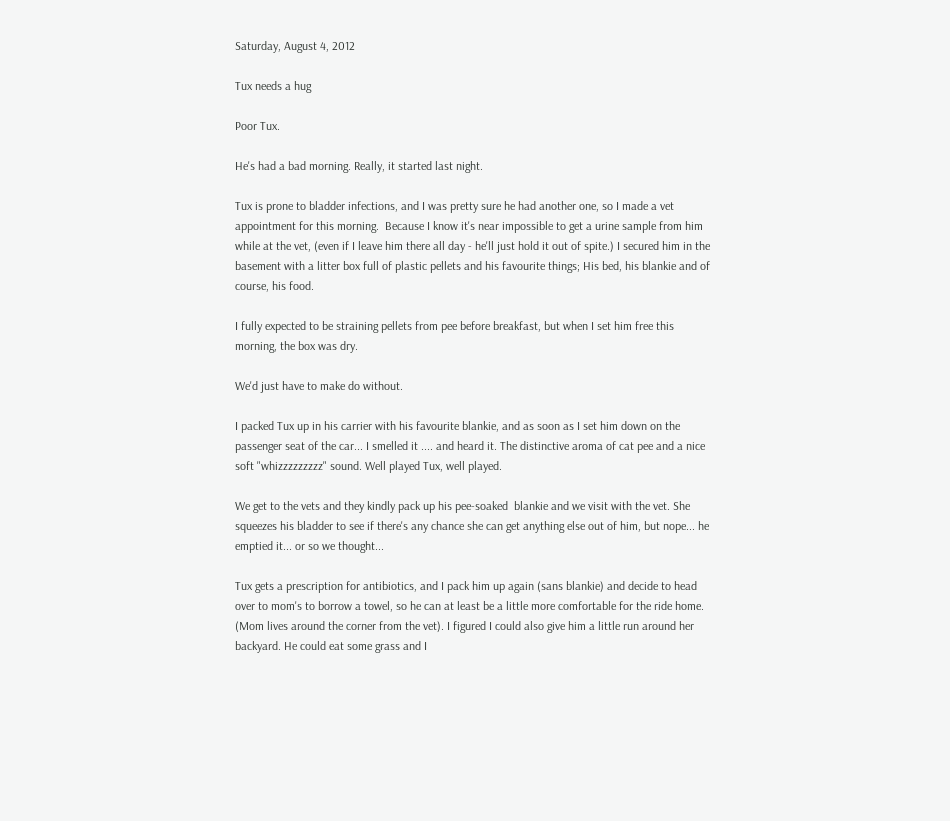Saturday, August 4, 2012

Tux needs a hug

Poor Tux.

He's had a bad morning. Really, it started last night.

Tux is prone to bladder infections, and I was pretty sure he had another one, so I made a vet appointment for this morning.  Because I know it's near impossible to get a urine sample from him while at the vet, (even if I leave him there all day - he'll just hold it out of spite.) I secured him in the basement with a litter box full of plastic pellets and his favourite things; His bed, his blankie and of course, his food.

I fully expected to be straining pellets from pee before breakfast, but when I set him free this morning, the box was dry.

We'd just have to make do without.

I packed Tux up in his carrier with his favourite blankie, and as soon as I set him down on the passenger seat of the car... I smelled it .... and heard it. The distinctive aroma of cat pee and a nice soft "whizzzzzzzzz" sound. Well played Tux, well played.

We get to the vets and they kindly pack up his pee-soaked  blankie and we visit with the vet. She squeezes his bladder to see if there's any chance she can get anything else out of him, but nope... he emptied it... or so we thought...

Tux gets a prescription for antibiotics, and I pack him up again (sans blankie) and decide to head over to mom's to borrow a towel, so he can at least be a little more comfortable for the ride home. (Mom lives around the corner from the vet). I figured I could also give him a little run around her backyard. He could eat some grass and I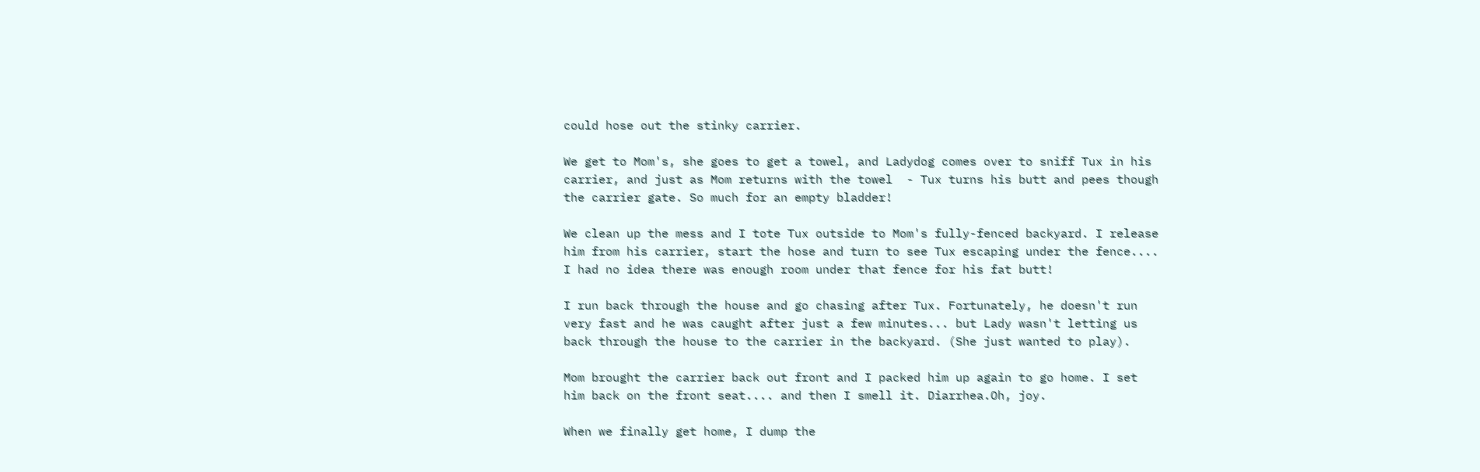could hose out the stinky carrier.

We get to Mom's, she goes to get a towel, and Ladydog comes over to sniff Tux in his carrier, and just as Mom returns with the towel  - Tux turns his butt and pees though the carrier gate. So much for an empty bladder!

We clean up the mess and I tote Tux outside to Mom's fully-fenced backyard. I release him from his carrier, start the hose and turn to see Tux escaping under the fence.... I had no idea there was enough room under that fence for his fat butt!

I run back through the house and go chasing after Tux. Fortunately, he doesn't run very fast and he was caught after just a few minutes... but Lady wasn't letting us back through the house to the carrier in the backyard. (She just wanted to play).

Mom brought the carrier back out front and I packed him up again to go home. I set him back on the front seat.... and then I smell it. Diarrhea.Oh, joy.

When we finally get home, I dump the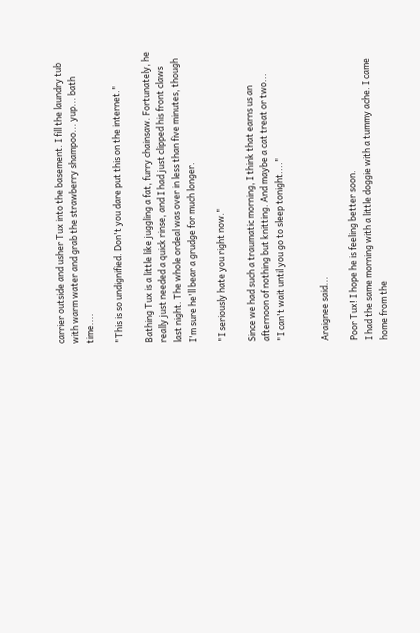carrier outside and usher Tux into the basement. I fill the laundry tub with warm water and grab the strawberry shampoo... yup... bath time....

"This is so undignified. Don't you dare put this on the internet."

Bathing Tux is a little like juggling a fat, furry chainsaw. Fortunately, he really just needed a quick rinse, and I had just clipped his front claws last night. The whole ordeal was over in less than five minutes, though I'm sure he'll bear a grudge for much longer.

"I seriously hate you right now."

Since we had such a traumatic morning, I think that earns us an afternoon of nothing but knitting. And maybe a cat treat or two...
"I can't wait until you go to sleep tonight...."


Araignee said...

Poor Tux! I hope he is feeling better soon.
I had the same morning with a little doggie with a tummy ache. I came home from the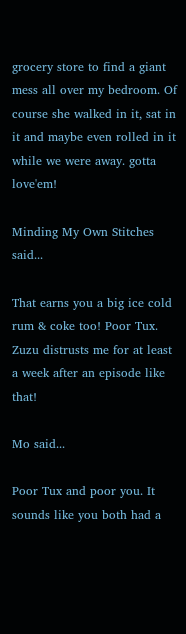grocery store to find a giant mess all over my bedroom. Of course she walked in it, sat in it and maybe even rolled in it while we were away. gotta love'em!

Minding My Own Stitches said...

That earns you a big ice cold rum & coke too! Poor Tux. Zuzu distrusts me for at least a week after an episode like that!

Mo said...

Poor Tux and poor you. It sounds like you both had a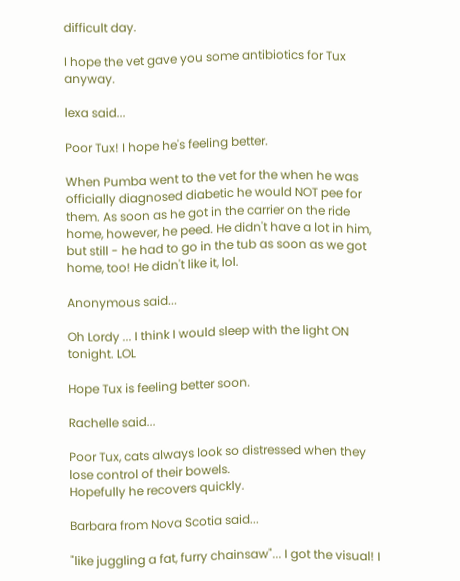difficult day.

I hope the vet gave you some antibiotics for Tux anyway.

lexa said...

Poor Tux! I hope he's feeling better.

When Pumba went to the vet for the when he was officially diagnosed diabetic he would NOT pee for them. As soon as he got in the carrier on the ride home, however, he peed. He didn't have a lot in him, but still - he had to go in the tub as soon as we got home, too! He didn't like it, lol.

Anonymous said...

Oh Lordy ... I think I would sleep with the light ON tonight. LOL

Hope Tux is feeling better soon.

Rachelle said...

Poor Tux, cats always look so distressed when they lose control of their bowels.
Hopefully he recovers quickly.

Barbara from Nova Scotia said...

"like juggling a fat, furry chainsaw"... I got the visual! I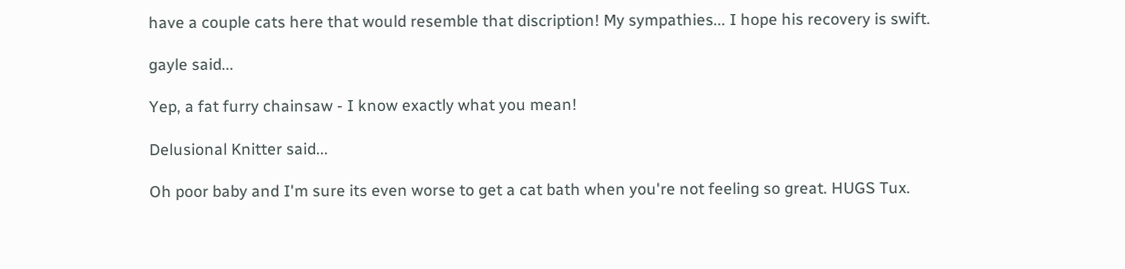have a couple cats here that would resemble that discription! My sympathies... I hope his recovery is swift.

gayle said...

Yep, a fat furry chainsaw - I know exactly what you mean!

Delusional Knitter said...

Oh poor baby and I'm sure its even worse to get a cat bath when you're not feeling so great. HUGS Tux.